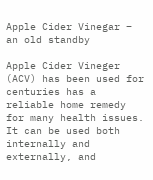Apple Cider Vinegar – an old standby

Apple Cider Vineger (ACV) has been used for centuries has a reliable home remedy for many health issues. It can be used both internally and externally, and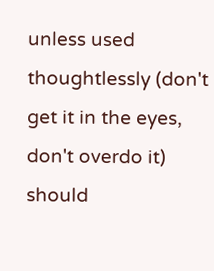unless used thoughtlessly (don't get it in the eyes, don't overdo it) should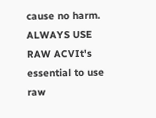cause no harm. ALWAYS USE RAW ACVIt's essential to use raw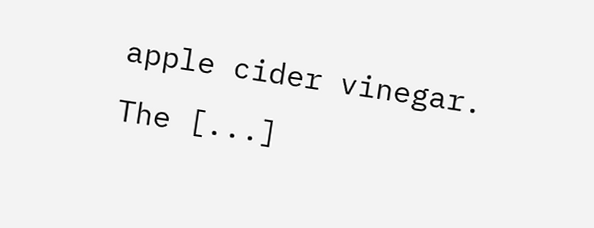apple cider vinegar. The [...]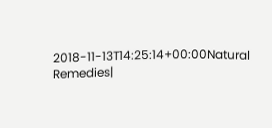2018-11-13T14:25:14+00:00Natural Remedies|